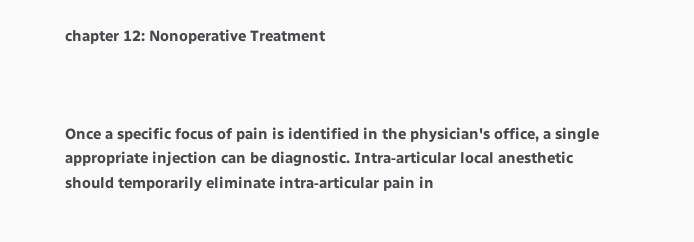chapter 12: Nonoperative Treatment



Once a specific focus of pain is identified in the physician's office, a single appropriate injection can be diagnostic. Intra‑articular local anesthetic should temporarily eliminate intra‑articular pain in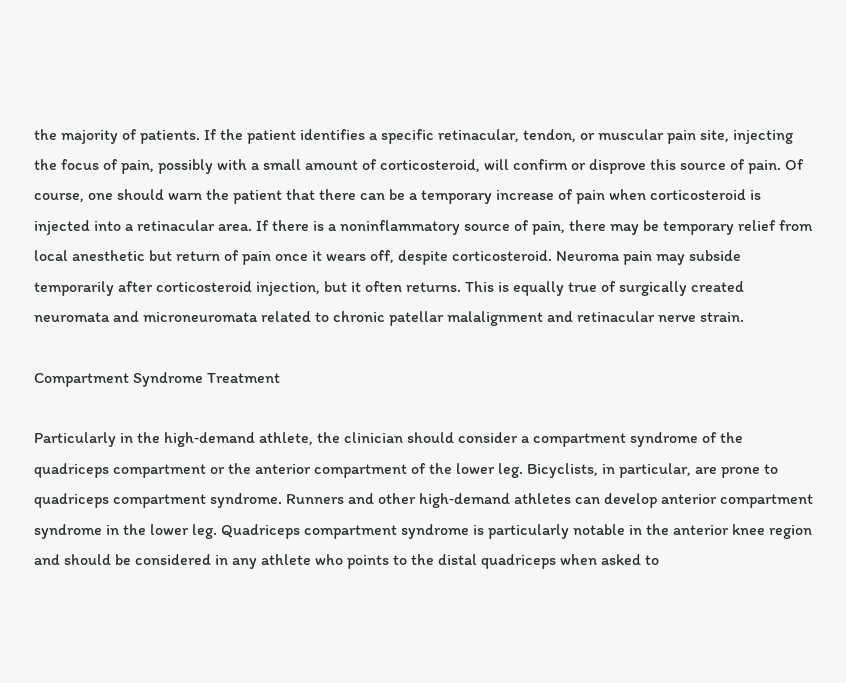the majority of patients. If the patient identifies a specific retinacular, tendon, or muscular pain site, injecting the focus of pain, possibly with a small amount of corticosteroid, will confirm or disprove this source of pain. Of course, one should warn the patient that there can be a temporary increase of pain when corticosteroid is injected into a retinacular area. If there is a noninflammatory source of pain, there may be temporary relief from local anesthetic but return of pain once it wears off, despite corticosteroid. Neuroma pain may subside temporarily after corticosteroid injection, but it often returns. This is equally true of surgically created neuromata and microneuromata related to chronic patellar malalignment and retinacular nerve strain.

Compartment Syndrome Treatment

Particularly in the high‑demand athlete, the clinician should consider a compartment syndrome of the quadriceps compartment or the anterior compartment of the lower leg. Bicyclists, in particular, are prone to quadriceps compartment syndrome. Runners and other high‑demand athletes can develop anterior compartment syndrome in the lower leg. Quadriceps compartment syndrome is particularly notable in the anterior knee region and should be considered in any athlete who points to the distal quadriceps when asked to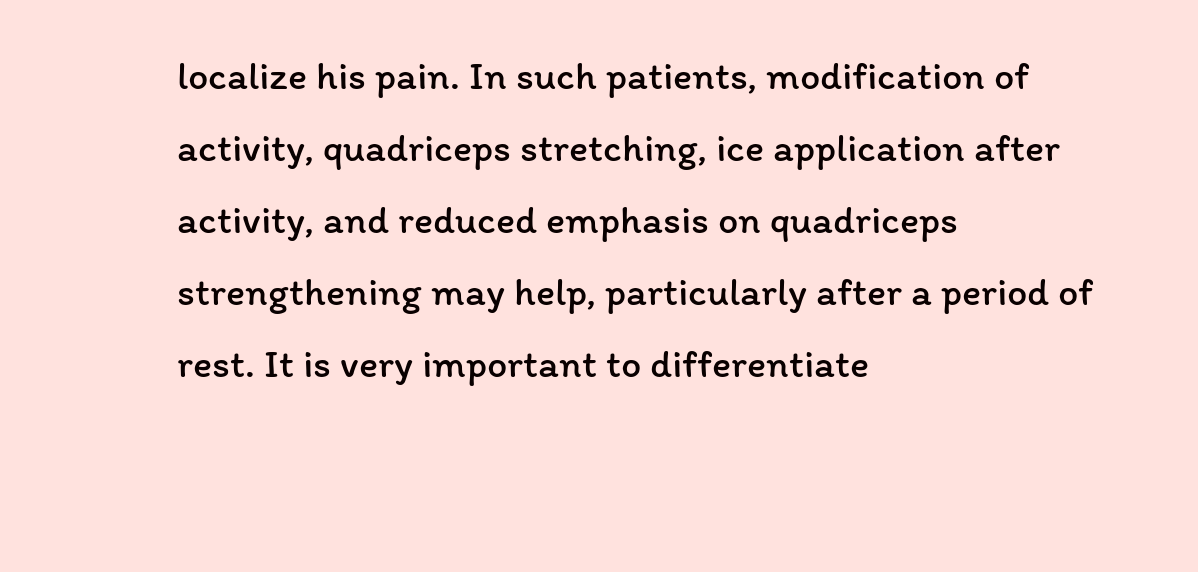localize his pain. In such patients, modification of activity, quadriceps stretching, ice application after activity, and reduced emphasis on quadriceps strengthening may help, particularly after a period of rest. It is very important to differentiate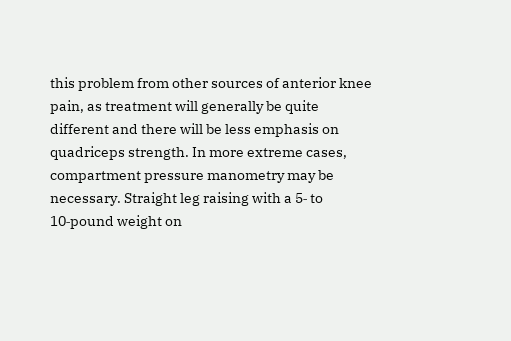this problem from other sources of anterior knee pain, as treatment will generally be quite different and there will be less emphasis on quadriceps strength. In more extreme cases, compartment pressure manometry may be necessary. Straight leg raising with a 5‑ to 10‑pound weight on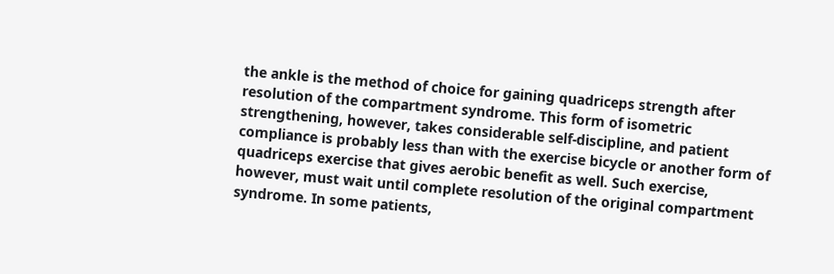the ankle is the method of choice for gaining quadriceps strength after resolution of the compartment syndrome. This form of isometric strengthening, however, takes considerable self‑discipline, and patient compliance is probably less than with the exercise bicycle or another form of quadriceps exercise that gives aerobic benefit as well. Such exercise, however, must wait until complete resolution of the original compartment syndrome. In some patients,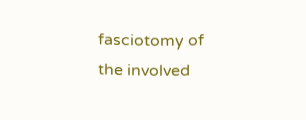fasciotomy of the involved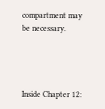compartment may be necessary.




Inside Chapter 12: